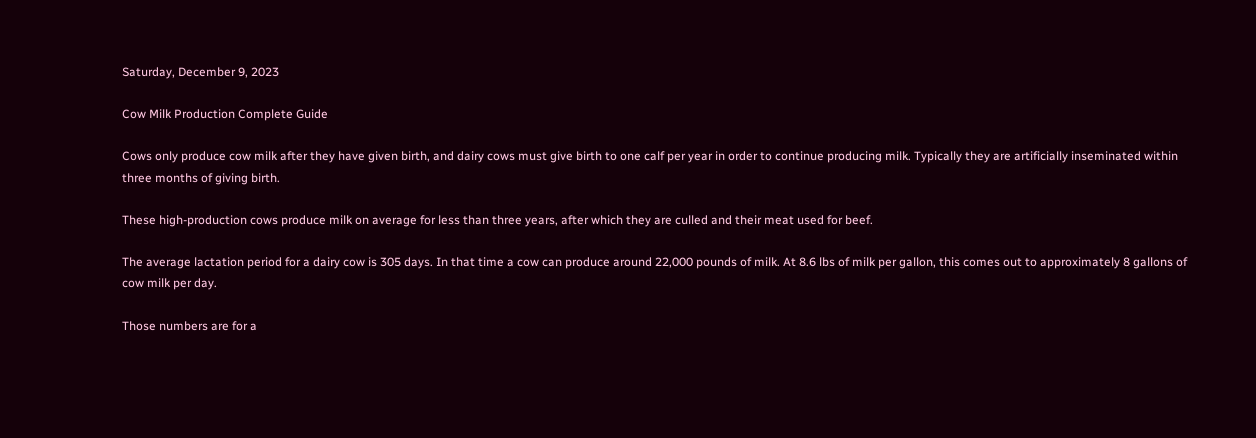Saturday, December 9, 2023

Cow Milk Production Complete Guide

Cows only produce cow milk after they have given birth, and dairy cows must give birth to one calf per year in order to continue producing milk. Typically they are artificially inseminated within three months of giving birth.

These high-production cows produce milk on average for less than three years, after which they are culled and their meat used for beef.

The average lactation period for a dairy cow is 305 days. In that time a cow can produce around 22,000 pounds of milk. At 8.6 lbs of milk per gallon, this comes out to approximately 8 gallons of cow milk per day.

Those numbers are for a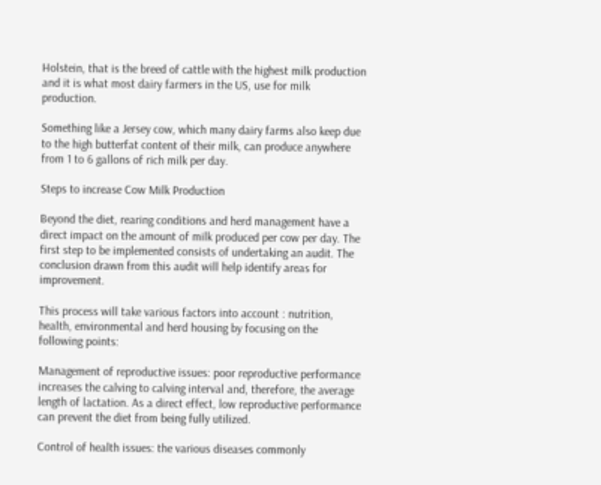Holstein, that is the breed of cattle with the highest milk production and it is what most dairy farmers in the US, use for milk production.

Something like a Jersey cow, which many dairy farms also keep due to the high butterfat content of their milk, can produce anywhere from 1 to 6 gallons of rich milk per day.

Steps to increase Cow Milk Production

Beyond the diet, rearing conditions and herd management have a direct impact on the amount of milk produced per cow per day. The first step to be implemented consists of undertaking an audit. The conclusion drawn from this audit will help identify areas for improvement.

This process will take various factors into account : nutrition, health, environmental and herd housing by focusing on the following points:

Management of reproductive issues: poor reproductive performance increases the calving to calving interval and, therefore, the average length of lactation. As a direct effect, low reproductive performance can prevent the diet from being fully utilized.

Control of health issues: the various diseases commonly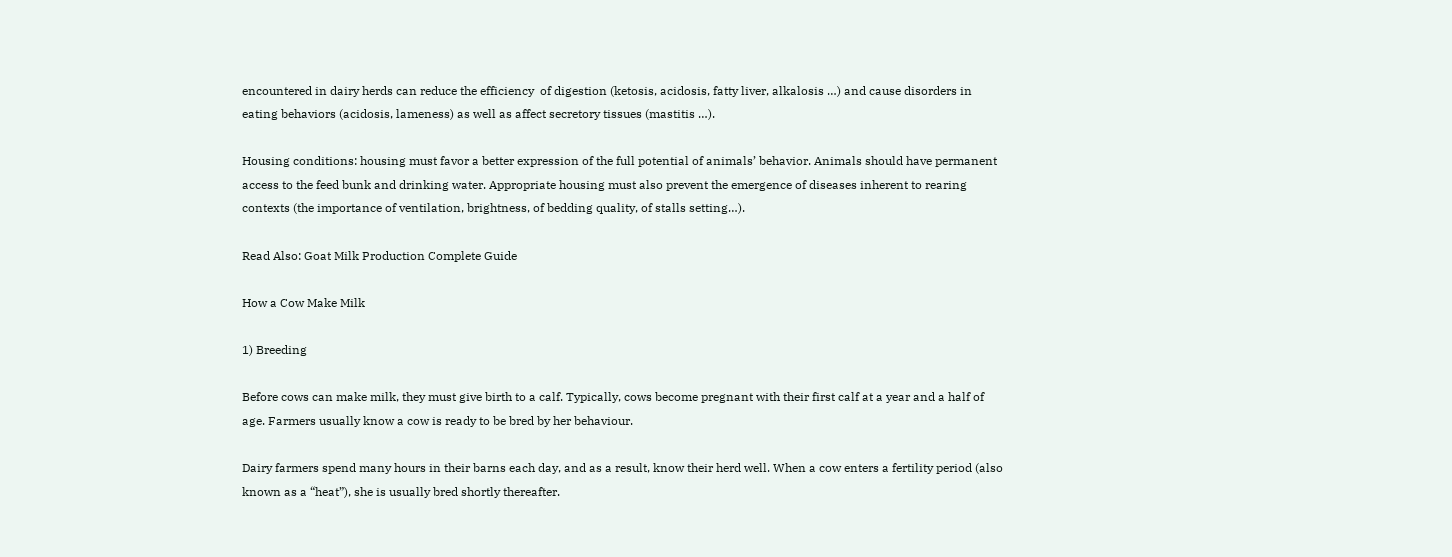encountered in dairy herds can reduce the efficiency  of digestion (ketosis, acidosis, fatty liver, alkalosis …) and cause disorders in eating behaviors (acidosis, lameness) as well as affect secretory tissues (mastitis …).

Housing conditions: housing must favor a better expression of the full potential of animals’ behavior. Animals should have permanent access to the feed bunk and drinking water. Appropriate housing must also prevent the emergence of diseases inherent to rearing contexts (the importance of ventilation, brightness, of bedding quality, of stalls setting…).

Read Also: Goat Milk Production Complete Guide

How a Cow Make Milk

1) Breeding

Before cows can make milk, they must give birth to a calf. Typically, cows become pregnant with their first calf at a year and a half of age. Farmers usually know a cow is ready to be bred by her behaviour.

Dairy farmers spend many hours in their barns each day, and as a result, know their herd well. When a cow enters a fertility period (also known as a “heat”), she is usually bred shortly thereafter.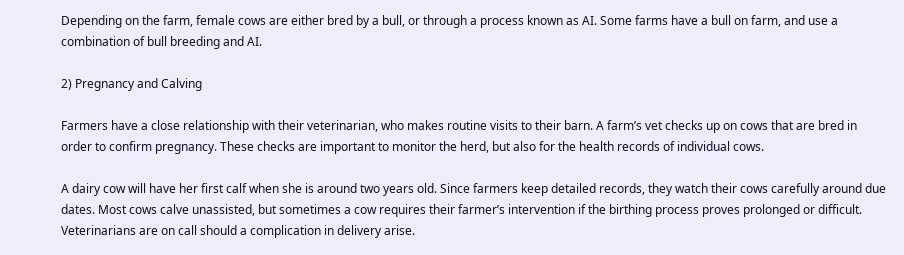Depending on the farm, female cows are either bred by a bull, or through a process known as AI. Some farms have a bull on farm, and use a combination of bull breeding and AI.

2) Pregnancy and Calving

Farmers have a close relationship with their veterinarian, who makes routine visits to their barn. A farm’s vet checks up on cows that are bred in order to confirm pregnancy. These checks are important to monitor the herd, but also for the health records of individual cows.

A dairy cow will have her first calf when she is around two years old. Since farmers keep detailed records, they watch their cows carefully around due dates. Most cows calve unassisted, but sometimes a cow requires their farmer’s intervention if the birthing process proves prolonged or difficult. Veterinarians are on call should a complication in delivery arise.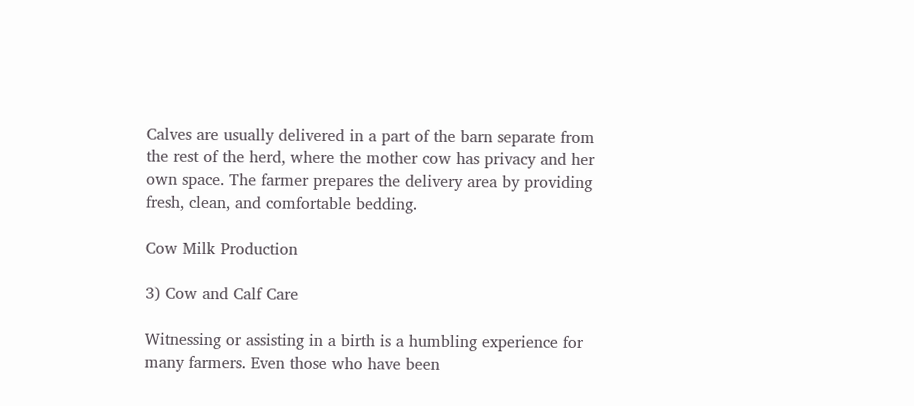Calves are usually delivered in a part of the barn separate from the rest of the herd, where the mother cow has privacy and her own space. The farmer prepares the delivery area by providing fresh, clean, and comfortable bedding.

Cow Milk Production

3) Cow and Calf Care

Witnessing or assisting in a birth is a humbling experience for many farmers. Even those who have been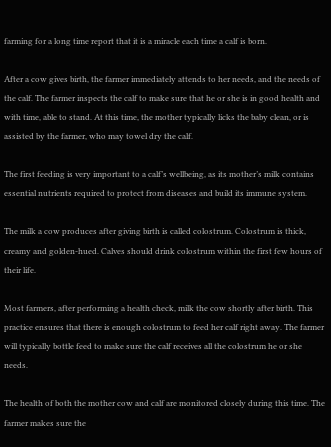farming for a long time report that it is a miracle each time a calf is born.

After a cow gives birth, the farmer immediately attends to her needs, and the needs of the calf. The farmer inspects the calf to make sure that he or she is in good health and with time, able to stand. At this time, the mother typically licks the baby clean, or is assisted by the farmer, who may towel dry the calf.

The first feeding is very important to a calf’s wellbeing, as its mother’s milk contains essential nutrients required to protect from diseases and build its immune system.

The milk a cow produces after giving birth is called colostrum. Colostrum is thick, creamy and golden-hued. Calves should drink colostrum within the first few hours of their life.

Most farmers, after performing a health check, milk the cow shortly after birth. This practice ensures that there is enough colostrum to feed her calf right away. The farmer will typically bottle feed to make sure the calf receives all the colostrum he or she needs.

The health of both the mother cow and calf are monitored closely during this time. The farmer makes sure the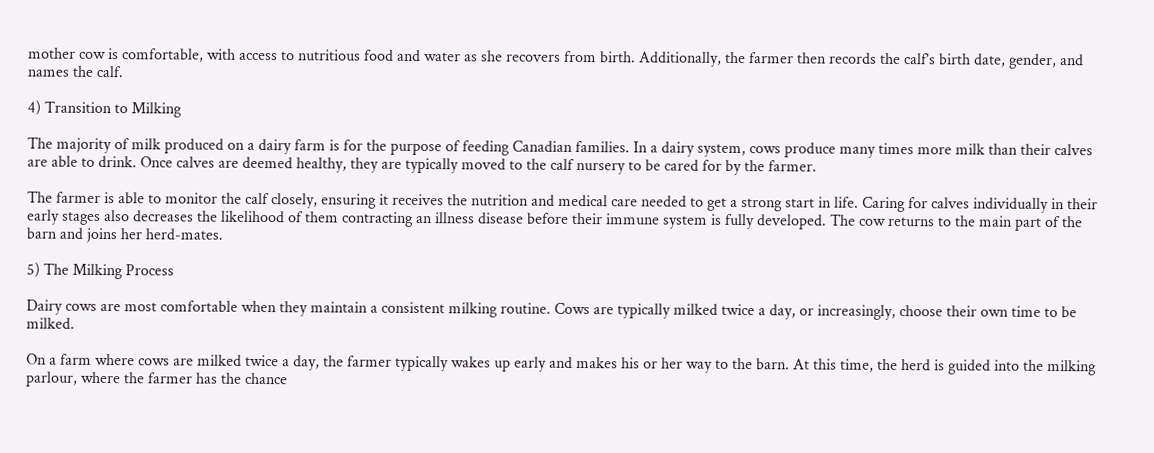mother cow is comfortable, with access to nutritious food and water as she recovers from birth. Additionally, the farmer then records the calf’s birth date, gender, and names the calf.

4) Transition to Milking

The majority of milk produced on a dairy farm is for the purpose of feeding Canadian families. In a dairy system, cows produce many times more milk than their calves are able to drink. Once calves are deemed healthy, they are typically moved to the calf nursery to be cared for by the farmer.

The farmer is able to monitor the calf closely, ensuring it receives the nutrition and medical care needed to get a strong start in life. Caring for calves individually in their early stages also decreases the likelihood of them contracting an illness disease before their immune system is fully developed. The cow returns to the main part of the barn and joins her herd-mates.

5) The Milking Process

Dairy cows are most comfortable when they maintain a consistent milking routine. Cows are typically milked twice a day, or increasingly, choose their own time to be milked.

On a farm where cows are milked twice a day, the farmer typically wakes up early and makes his or her way to the barn. At this time, the herd is guided into the milking parlour, where the farmer has the chance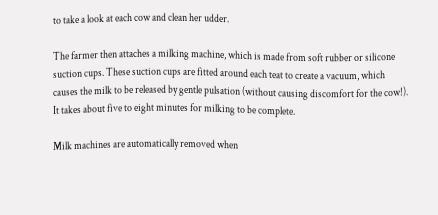to take a look at each cow and clean her udder.

The farmer then attaches a milking machine, which is made from soft rubber or silicone suction cups. These suction cups are fitted around each teat to create a vacuum, which causes the milk to be released by gentle pulsation (without causing discomfort for the cow!). It takes about five to eight minutes for milking to be complete.

Milk machines are automatically removed when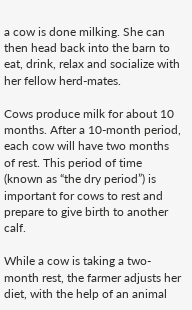a cow is done milking. She can then head back into the barn to eat, drink, relax and socialize with her fellow herd-mates.

Cows produce milk for about 10 months. After a 10-month period, each cow will have two months of rest. This period of time (known as “the dry period”) is important for cows to rest and prepare to give birth to another calf.

While a cow is taking a two-month rest, the farmer adjusts her diet, with the help of an animal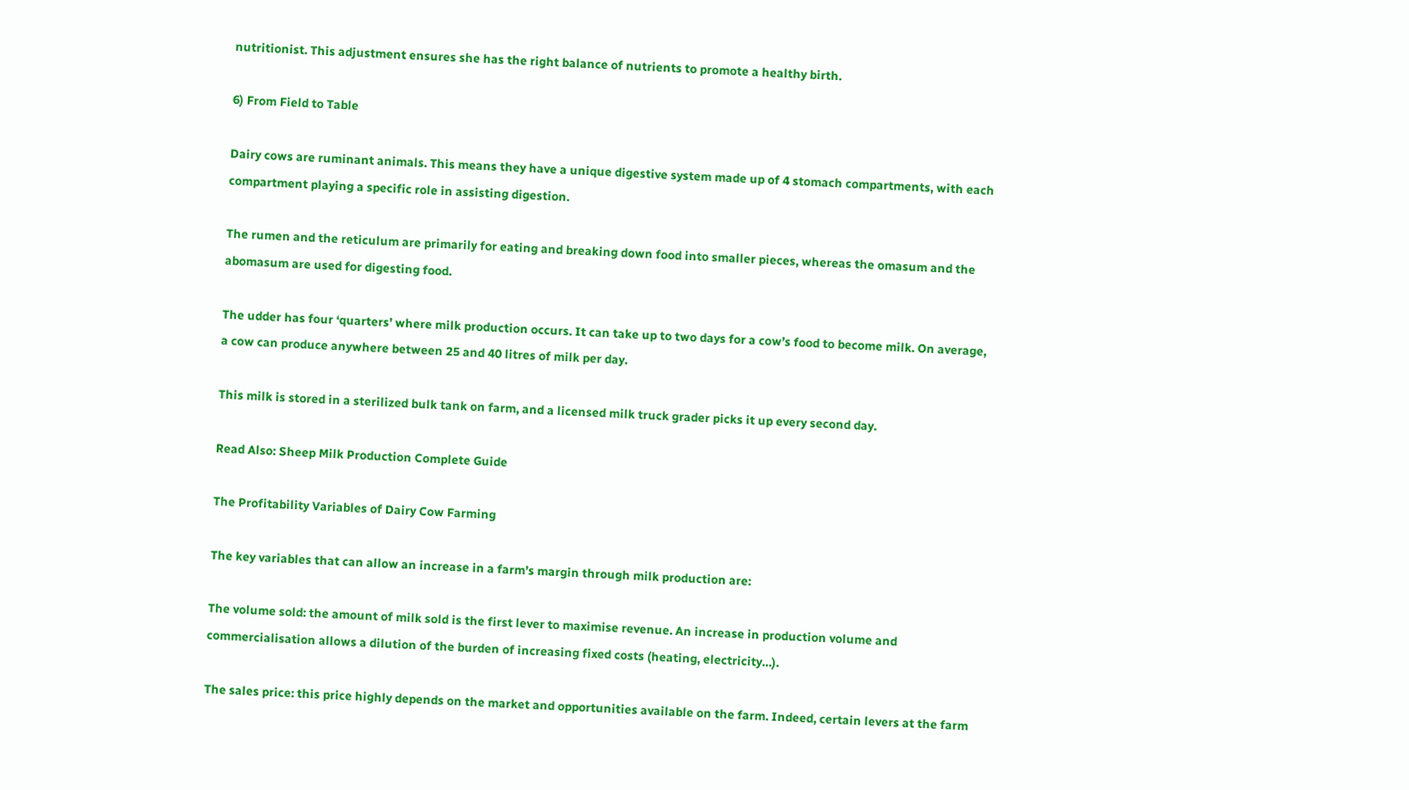nutritionist. This adjustment ensures she has the right balance of nutrients to promote a healthy birth.

6) From Field to Table

Dairy cows are ruminant animals. This means they have a unique digestive system made up of 4 stomach compartments, with each compartment playing a specific role in assisting digestion.

The rumen and the reticulum are primarily for eating and breaking down food into smaller pieces, whereas the omasum and the abomasum are used for digesting food.

The udder has four ‘quarters’ where milk production occurs. It can take up to two days for a cow’s food to become milk. On average, a cow can produce anywhere between 25 and 40 litres of milk per day.

This milk is stored in a sterilized bulk tank on farm, and a licensed milk truck grader picks it up every second day.

Read Also: Sheep Milk Production Complete Guide

The Profitability Variables of Dairy Cow Farming

The key variables that can allow an increase in a farm’s margin through milk production are:

The volume sold: the amount of milk sold is the first lever to maximise revenue. An increase in production volume and commercialisation allows a dilution of the burden of increasing fixed costs (heating, electricity…).

The sales price: this price highly depends on the market and opportunities available on the farm. Indeed, certain levers at the farm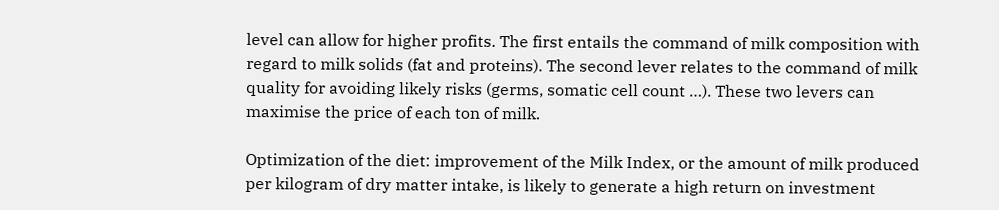level can allow for higher profits. The first entails the command of milk composition with regard to milk solids (fat and proteins). The second lever relates to the command of milk quality for avoiding likely risks (germs, somatic cell count …). These two levers can maximise the price of each ton of milk.

Optimization of the diet: improvement of the Milk Index, or the amount of milk produced per kilogram of dry matter intake, is likely to generate a high return on investment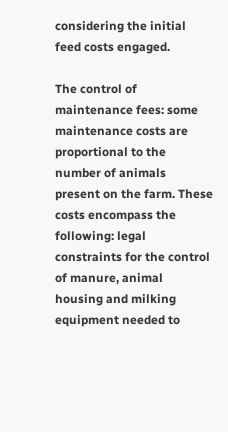considering the initial feed costs engaged.

The control of maintenance fees: some maintenance costs are proportional to the number of animals present on the farm. These costs encompass the following: legal constraints for the control of manure, animal housing and milking equipment needed to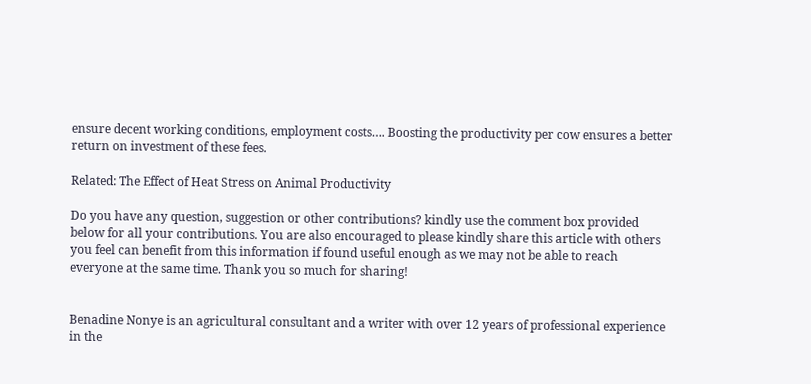ensure decent working conditions, employment costs…. Boosting the productivity per cow ensures a better return on investment of these fees.

Related: The Effect of Heat Stress on Animal Productivity

Do you have any question, suggestion or other contributions? kindly use the comment box provided below for all your contributions. You are also encouraged to please kindly share this article with others you feel can benefit from this information if found useful enough as we may not be able to reach everyone at the same time. Thank you so much for sharing!


Benadine Nonye is an agricultural consultant and a writer with over 12 years of professional experience in the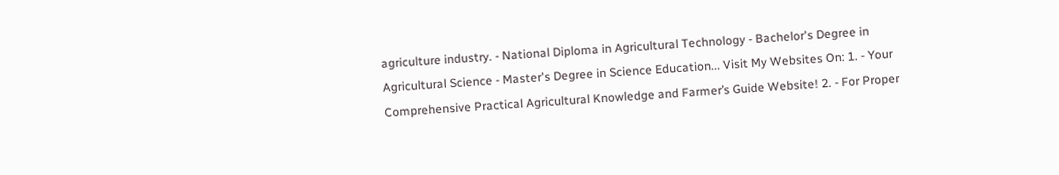agriculture industry. - National Diploma in Agricultural Technology - Bachelor's Degree in Agricultural Science - Master's Degree in Science Education... Visit My Websites On: 1. - Your Comprehensive Practical Agricultural Knowledge and Farmer’s Guide Website! 2. - For Proper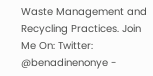Waste Management and Recycling Practices. Join Me On: Twitter: @benadinenonye -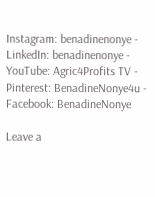Instagram: benadinenonye - LinkedIn: benadinenonye - YouTube: Agric4Profits TV - Pinterest: BenadineNonye4u - Facebook: BenadineNonye

Leave a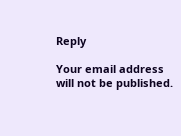Reply

Your email address will not be published.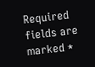Required fields are marked *